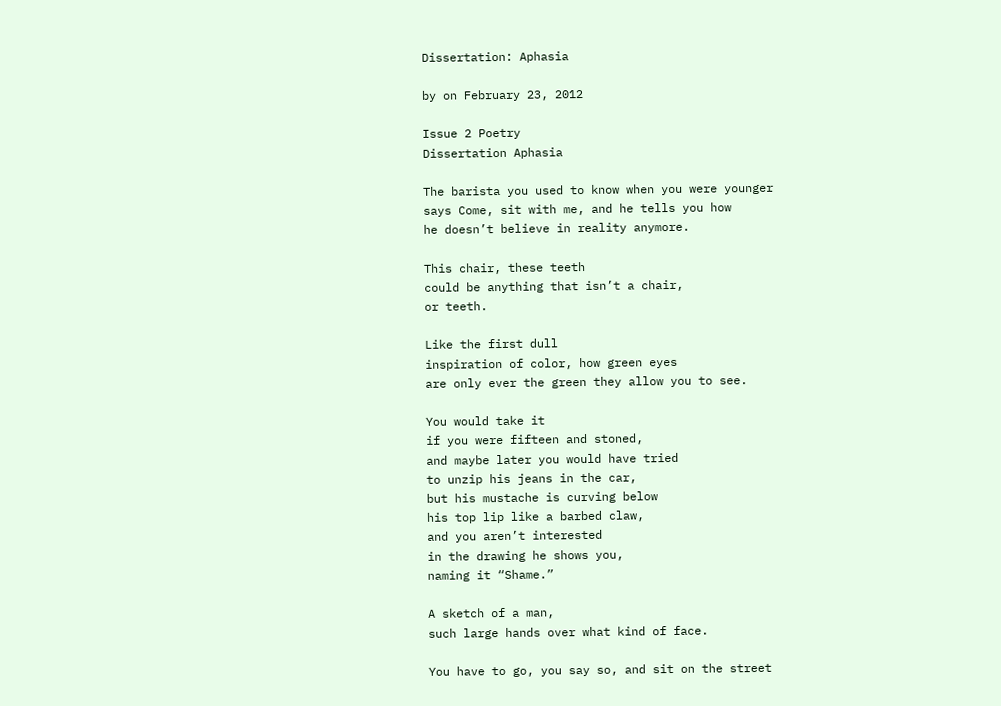Dissertation: Aphasia

by on February 23, 2012

Issue 2 Poetry
Dissertation Aphasia

The barista you used to know when you were younger
says Come, sit with me, and he tells you how
he doesn’t believe in reality anymore.

This chair, these teeth
could be anything that isn’t a chair,
or teeth.

Like the first dull
inspiration of color, how green eyes
are only ever the green they allow you to see.

You would take it
if you were fifteen and stoned,
and maybe later you would have tried
to unzip his jeans in the car,
but his mustache is curving below
his top lip like a barbed claw,
and you aren’t interested
in the drawing he shows you,
naming it “Shame.”

A sketch of a man,
such large hands over what kind of face.

You have to go, you say so, and sit on the street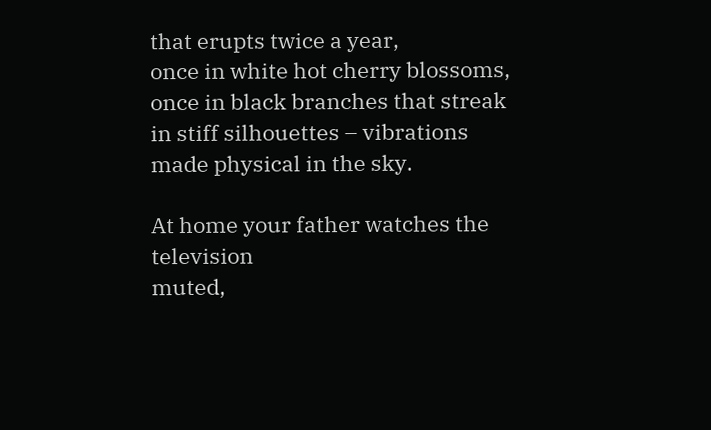that erupts twice a year,
once in white hot cherry blossoms,
once in black branches that streak
in stiff silhouettes – vibrations
made physical in the sky.

At home your father watches the television
muted,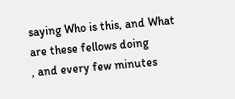saying Who is this, and What
are these fellows doing
, and every few minutes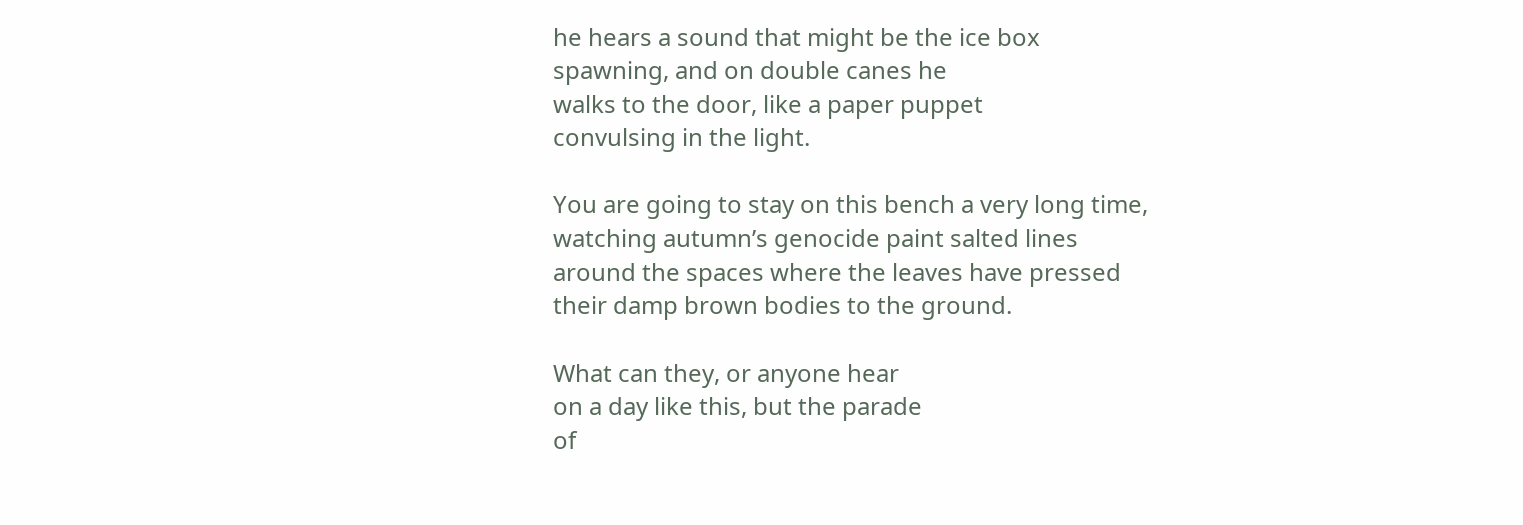he hears a sound that might be the ice box
spawning, and on double canes he
walks to the door, like a paper puppet
convulsing in the light.

You are going to stay on this bench a very long time,
watching autumn’s genocide paint salted lines
around the spaces where the leaves have pressed
their damp brown bodies to the ground.

What can they, or anyone hear
on a day like this, but the parade
of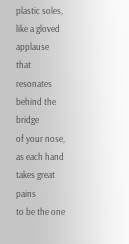plastic soles, like a gloved applause
that resonates behind the bridge
of your nose, as each hand takes great pains
to be the one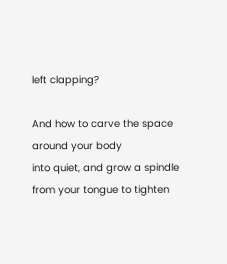left clapping?

And how to carve the space around your body
into quiet, and grow a spindle
from your tongue to tighten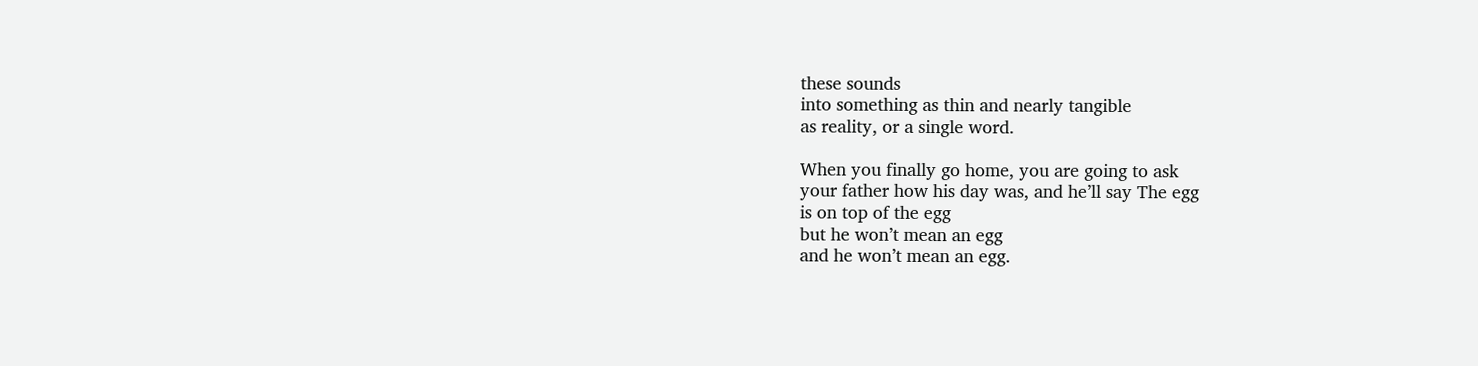these sounds
into something as thin and nearly tangible
as reality, or a single word.

When you finally go home, you are going to ask
your father how his day was, and he’ll say The egg
is on top of the egg
but he won’t mean an egg
and he won’t mean an egg.